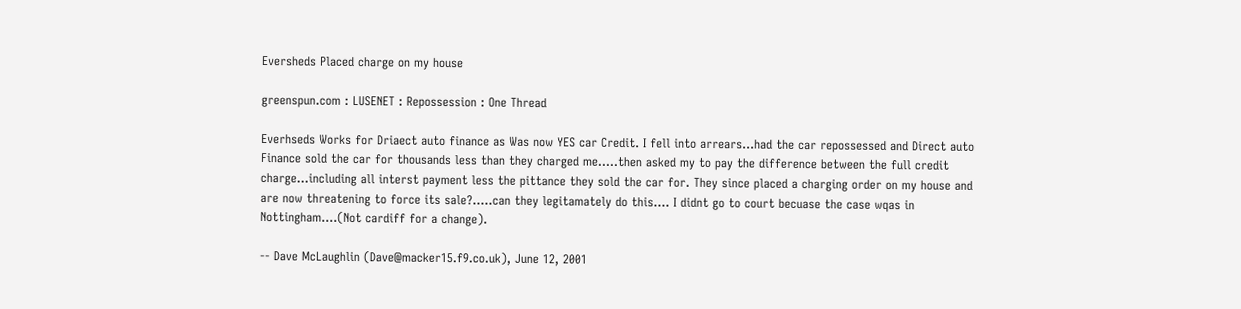Eversheds Placed charge on my house

greenspun.com : LUSENET : Repossession : One Thread

Everhseds Works for Driaect auto finance as Was now YES car Credit. I fell into arrears...had the car repossessed and Direct auto Finance sold the car for thousands less than they charged me.....then asked my to pay the difference between the full credit charge...including all interst payment less the pittance they sold the car for. They since placed a charging order on my house and are now threatening to force its sale?.....can they legitamately do this.... I didnt go to court becuase the case wqas in Nottingham....(Not cardiff for a change).

-- Dave McLaughlin (Dave@macker15.f9.co.uk), June 12, 2001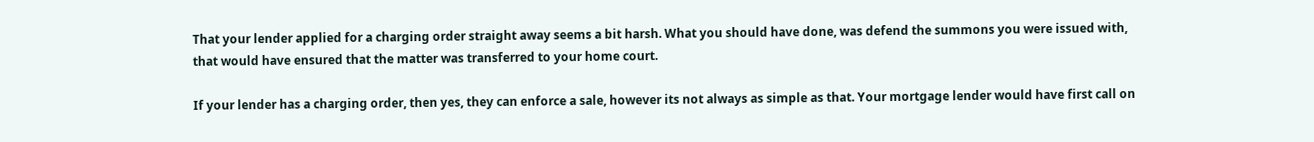That your lender applied for a charging order straight away seems a bit harsh. What you should have done, was defend the summons you were issued with, that would have ensured that the matter was transferred to your home court.

If your lender has a charging order, then yes, they can enforce a sale, however its not always as simple as that. Your mortgage lender would have first call on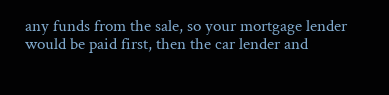any funds from the sale, so your mortgage lender would be paid first, then the car lender and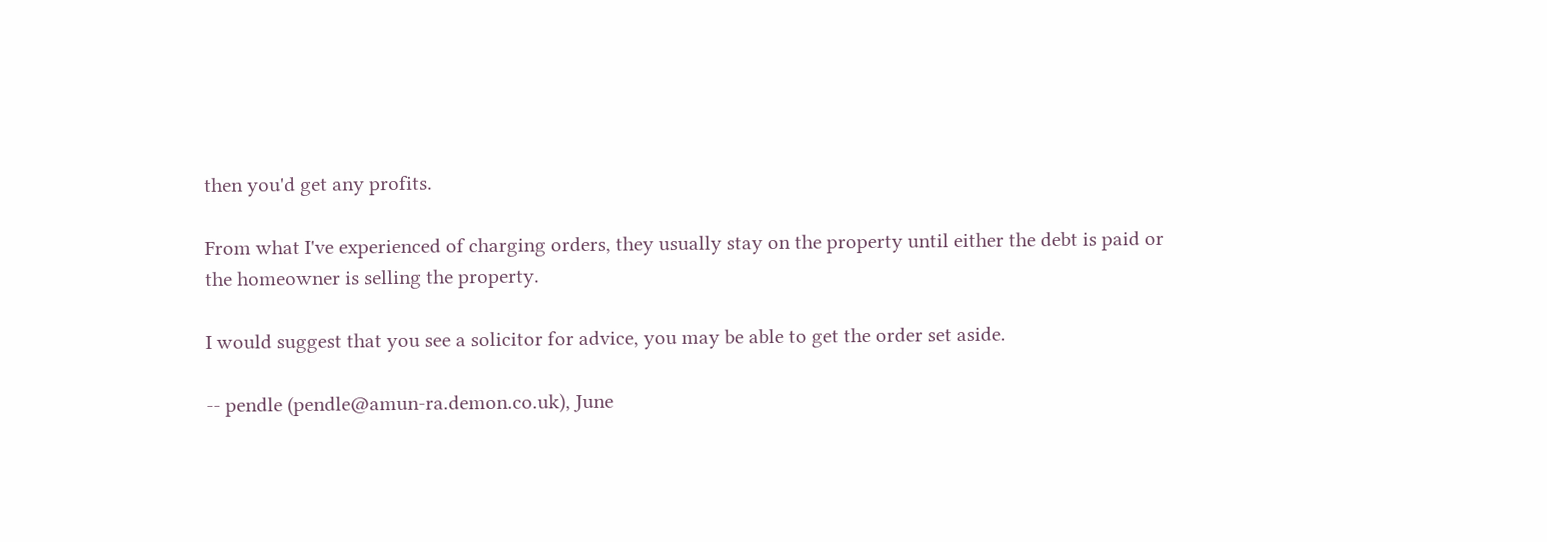then you'd get any profits.

From what I've experienced of charging orders, they usually stay on the property until either the debt is paid or the homeowner is selling the property.

I would suggest that you see a solicitor for advice, you may be able to get the order set aside.

-- pendle (pendle@amun-ra.demon.co.uk), June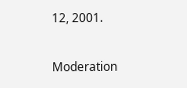12, 2001.

Moderation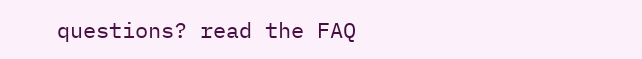questions? read the FAQ